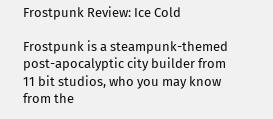Frostpunk Review: Ice Cold

Frostpunk is a steampunk-themed post-apocalyptic city builder from 11 bit studios, who you may know from the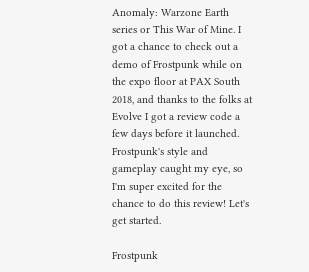Anomaly: Warzone Earth series or This War of Mine. I got a chance to check out a demo of Frostpunk while on the expo floor at PAX South 2018, and thanks to the folks at Evolve I got a review code a few days before it launched. Frostpunk's style and gameplay caught my eye, so I'm super excited for the chance to do this review! Let's get started.

Frostpunk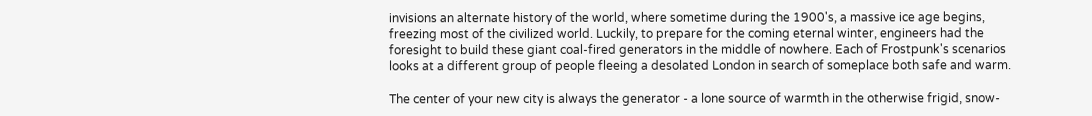invisions an alternate history of the world, where sometime during the 1900's, a massive ice age begins, freezing most of the civilized world. Luckily, to prepare for the coming eternal winter, engineers had the foresight to build these giant coal-fired generators in the middle of nowhere. Each of Frostpunk's scenarios looks at a different group of people fleeing a desolated London in search of someplace both safe and warm.

The center of your new city is always the generator - a lone source of warmth in the otherwise frigid, snow-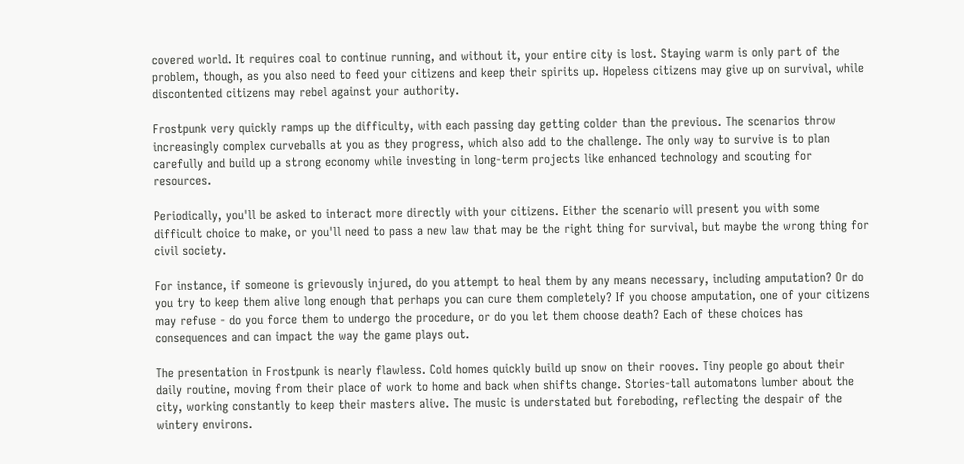covered world. It requires coal to continue running, and without it, your entire city is lost. Staying warm is only part of the problem, though, as you also need to feed your citizens and keep their spirits up. Hopeless citizens may give up on survival, while discontented citizens may rebel against your authority.

Frostpunk very quickly ramps up the difficulty, with each passing day getting colder than the previous. The scenarios throw increasingly complex curveballs at you as they progress, which also add to the challenge. The only way to survive is to plan carefully and build up a strong economy while investing in long-term projects like enhanced technology and scouting for resources.

Periodically, you'll be asked to interact more directly with your citizens. Either the scenario will present you with some difficult choice to make, or you'll need to pass a new law that may be the right thing for survival, but maybe the wrong thing for civil society.

For instance, if someone is grievously injured, do you attempt to heal them by any means necessary, including amputation? Or do you try to keep them alive long enough that perhaps you can cure them completely? If you choose amputation, one of your citizens may refuse - do you force them to undergo the procedure, or do you let them choose death? Each of these choices has consequences and can impact the way the game plays out.

The presentation in Frostpunk is nearly flawless. Cold homes quickly build up snow on their rooves. Tiny people go about their daily routine, moving from their place of work to home and back when shifts change. Stories-tall automatons lumber about the city, working constantly to keep their masters alive. The music is understated but foreboding, reflecting the despair of the wintery environs.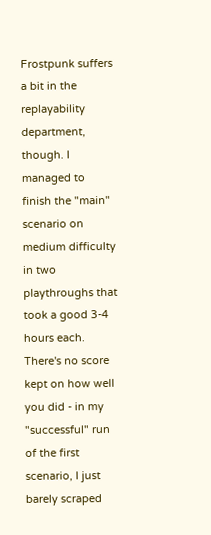Frostpunk suffers a bit in the replayability department, though. I managed to finish the "main" scenario on medium difficulty in two playthroughs that took a good 3-4 hours each. There's no score kept on how well you did - in my "successful" run of the first scenario, I just barely scraped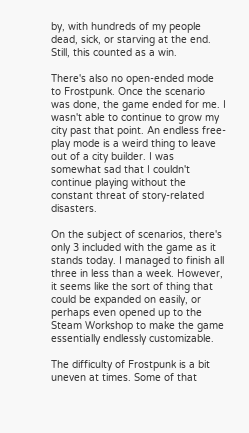by, with hundreds of my people dead, sick, or starving at the end. Still, this counted as a win.

There's also no open-ended mode to Frostpunk. Once the scenario was done, the game ended for me. I wasn't able to continue to grow my city past that point. An endless free-play mode is a weird thing to leave out of a city builder. I was somewhat sad that I couldn't continue playing without the constant threat of story-related disasters.

On the subject of scenarios, there's only 3 included with the game as it stands today. I managed to finish all three in less than a week. However, it seems like the sort of thing that could be expanded on easily, or perhaps even opened up to the Steam Workshop to make the game essentially endlessly customizable.

The difficulty of Frostpunk is a bit uneven at times. Some of that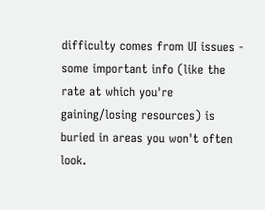difficulty comes from UI issues - some important info (like the rate at which you're gaining/losing resources) is buried in areas you won't often look.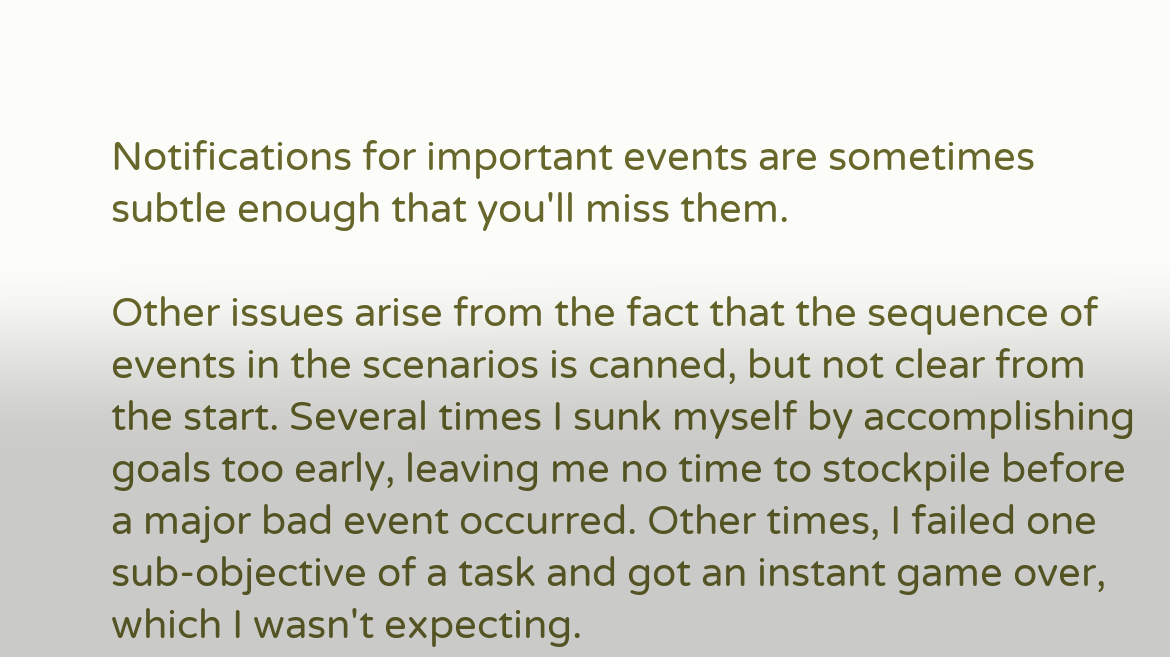Notifications for important events are sometimes subtle enough that you'll miss them.

Other issues arise from the fact that the sequence of events in the scenarios is canned, but not clear from the start. Several times I sunk myself by accomplishing goals too early, leaving me no time to stockpile before a major bad event occurred. Other times, I failed one sub-objective of a task and got an instant game over, which I wasn't expecting.